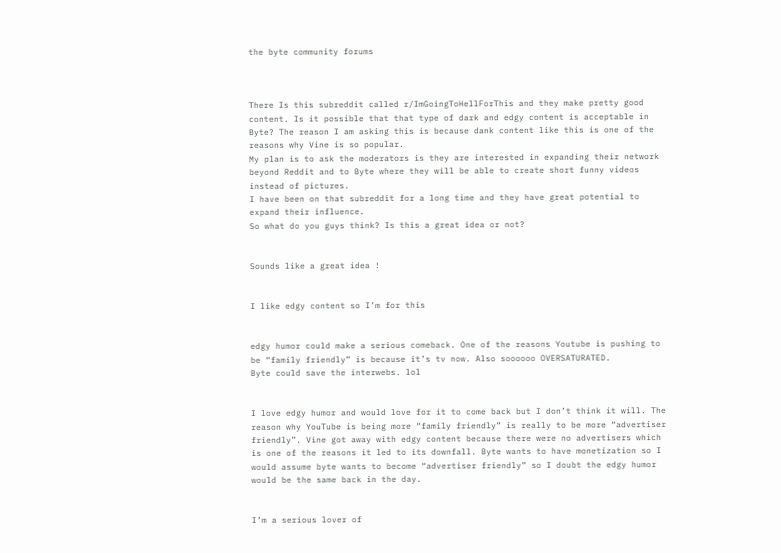the byte community forums



There Is this subreddit called r/ImGoingToHellForThis and they make pretty good content. Is it possible that that type of dark and edgy content is acceptable in Byte? The reason I am asking this is because dank content like this is one of the reasons why Vine is so popular.
My plan is to ask the moderators is they are interested in expanding their network beyond Reddit and to Byte where they will be able to create short funny videos instead of pictures.
I have been on that subreddit for a long time and they have great potential to expand their influence.
So what do you guys think? Is this a great idea or not?


Sounds like a great idea !


I like edgy content so I’m for this


edgy humor could make a serious comeback. One of the reasons Youtube is pushing to be “family friendly” is because it’s tv now. Also soooooo OVERSATURATED.
Byte could save the interwebs. lol


I love edgy humor and would love for it to come back but I don’t think it will. The reason why YouTube is being more “family friendly” is really to be more “advertiser friendly”. Vine got away with edgy content because there were no advertisers which is one of the reasons it led to its downfall. Byte wants to have monetization so I would assume byte wants to become “advertiser friendly” so I doubt the edgy humor would be the same back in the day.


I’m a serious lover of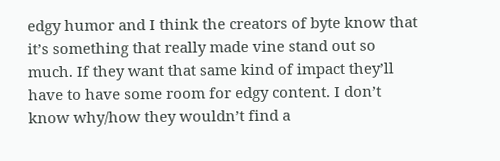edgy humor and I think the creators of byte know that it’s something that really made vine stand out so much. If they want that same kind of impact they’ll have to have some room for edgy content. I don’t know why/how they wouldn’t find a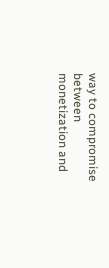way to compromise between monetization and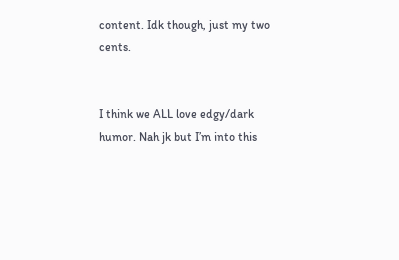content. Idk though, just my two cents.


I think we ALL love edgy/dark humor. Nah jk but I’m into this